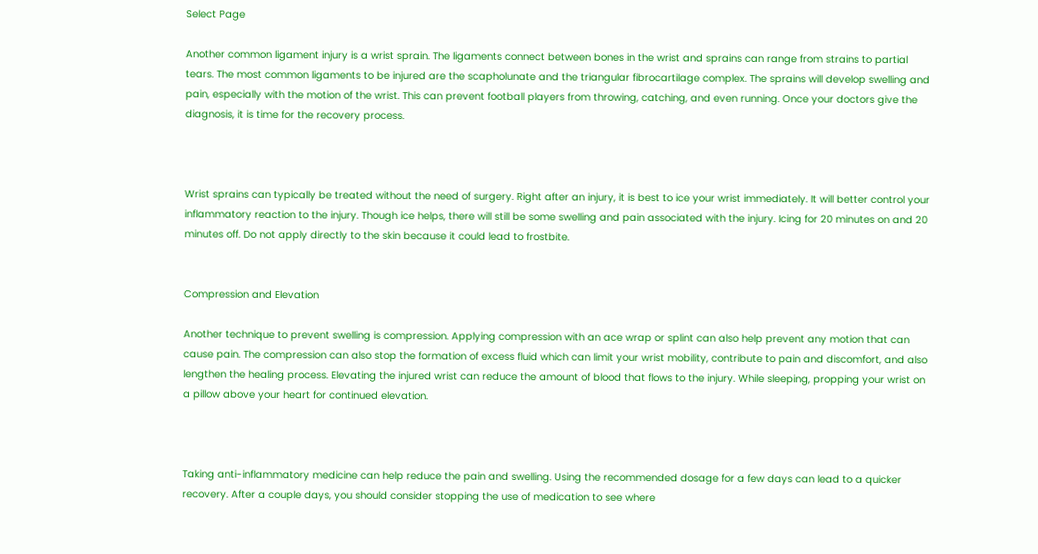Select Page

Another common ligament injury is a wrist sprain. The ligaments connect between bones in the wrist and sprains can range from strains to partial tears. The most common ligaments to be injured are the scapholunate and the triangular fibrocartilage complex. The sprains will develop swelling and pain, especially with the motion of the wrist. This can prevent football players from throwing, catching, and even running. Once your doctors give the diagnosis, it is time for the recovery process.



Wrist sprains can typically be treated without the need of surgery. Right after an injury, it is best to ice your wrist immediately. It will better control your inflammatory reaction to the injury. Though ice helps, there will still be some swelling and pain associated with the injury. Icing for 20 minutes on and 20 minutes off. Do not apply directly to the skin because it could lead to frostbite.


Compression and Elevation

Another technique to prevent swelling is compression. Applying compression with an ace wrap or splint can also help prevent any motion that can cause pain. The compression can also stop the formation of excess fluid which can limit your wrist mobility, contribute to pain and discomfort, and also lengthen the healing process. Elevating the injured wrist can reduce the amount of blood that flows to the injury. While sleeping, propping your wrist on a pillow above your heart for continued elevation.



Taking anti-inflammatory medicine can help reduce the pain and swelling. Using the recommended dosage for a few days can lead to a quicker recovery. After a couple days, you should consider stopping the use of medication to see where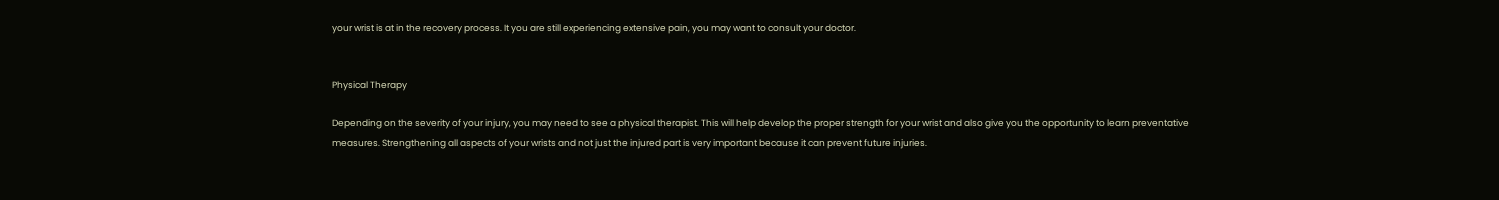your wrist is at in the recovery process. It you are still experiencing extensive pain, you may want to consult your doctor.


Physical Therapy

Depending on the severity of your injury, you may need to see a physical therapist. This will help develop the proper strength for your wrist and also give you the opportunity to learn preventative measures. Strengthening all aspects of your wrists and not just the injured part is very important because it can prevent future injuries.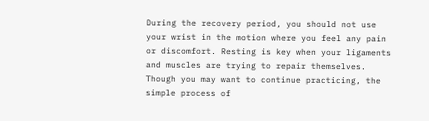During the recovery period, you should not use your wrist in the motion where you feel any pain or discomfort. Resting is key when your ligaments and muscles are trying to repair themselves. Though you may want to continue practicing, the simple process of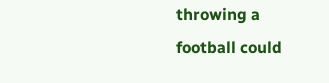throwing a football could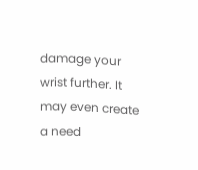damage your wrist further. It may even create a need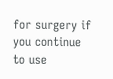for surgery if you continue to use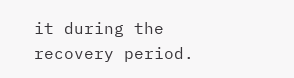it during the recovery period.